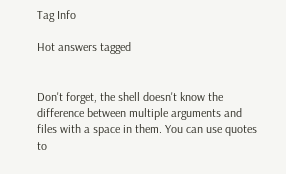Tag Info

Hot answers tagged


Don't forget, the shell doesn't know the difference between multiple arguments and files with a space in them. You can use quotes to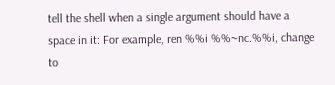tell the shell when a single argument should have a space in it: For example, ren %%i %%~nc.%%i, change to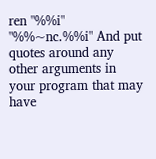ren "%%i" "%%~nc.%%i" And put quotes around any other arguments in your program that may have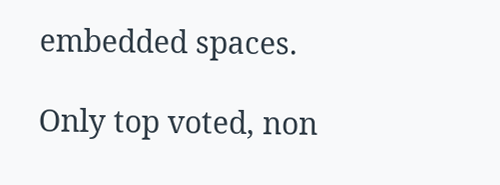embedded spaces.

Only top voted, non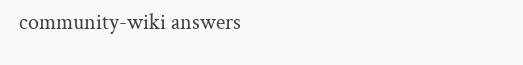community-wiki answers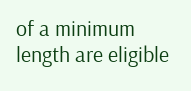of a minimum length are eligible